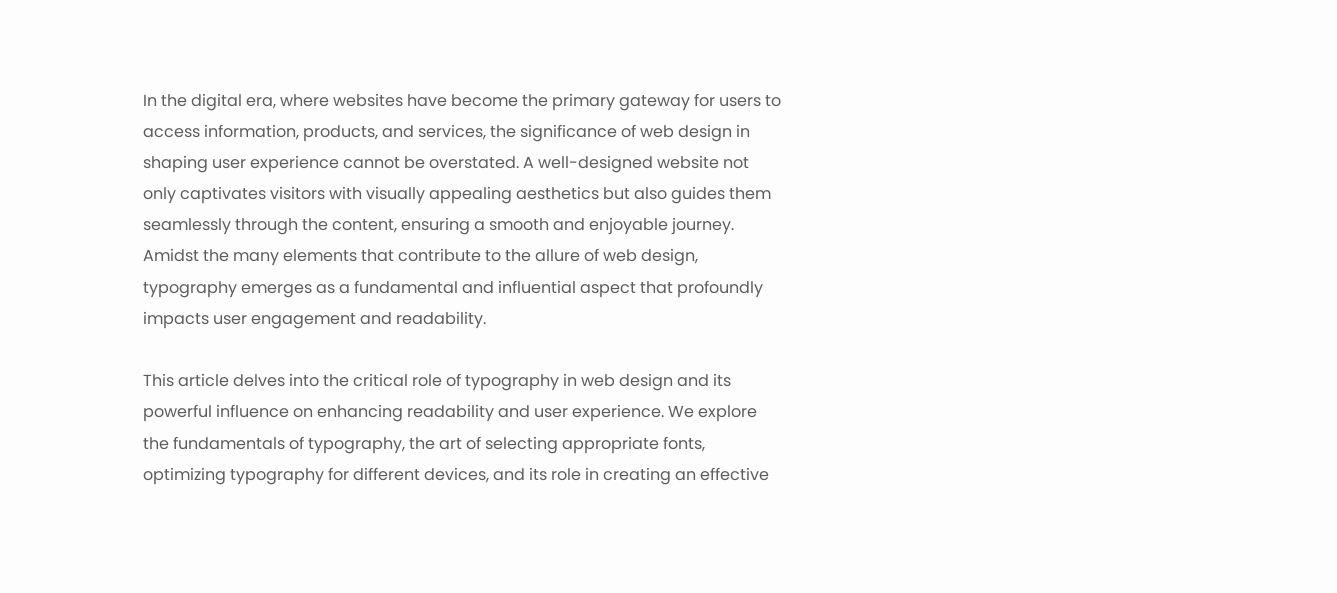In the digital era, where websites have become the primary gateway for users to access information, products, and services, the significance of web design in shaping user experience cannot be overstated. A well-designed website not only captivates visitors with visually appealing aesthetics but also guides them seamlessly through the content, ensuring a smooth and enjoyable journey. Amidst the many elements that contribute to the allure of web design, typography emerges as a fundamental and influential aspect that profoundly impacts user engagement and readability.

This article delves into the critical role of typography in web design and its powerful influence on enhancing readability and user experience. We explore the fundamentals of typography, the art of selecting appropriate fonts, optimizing typography for different devices, and its role in creating an effective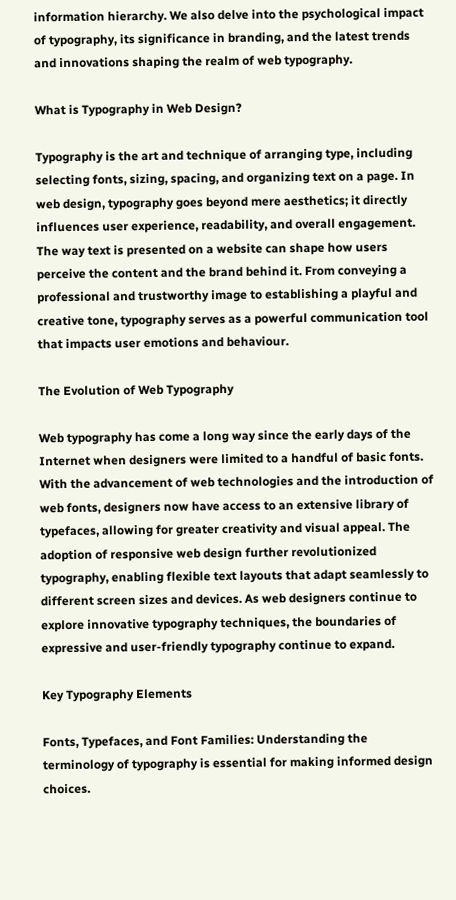information hierarchy. We also delve into the psychological impact of typography, its significance in branding, and the latest trends and innovations shaping the realm of web typography.

What is Typography in Web Design?

Typography is the art and technique of arranging type, including selecting fonts, sizing, spacing, and organizing text on a page. In web design, typography goes beyond mere aesthetics; it directly influences user experience, readability, and overall engagement. The way text is presented on a website can shape how users perceive the content and the brand behind it. From conveying a professional and trustworthy image to establishing a playful and creative tone, typography serves as a powerful communication tool that impacts user emotions and behaviour.

The Evolution of Web Typography

Web typography has come a long way since the early days of the Internet when designers were limited to a handful of basic fonts. With the advancement of web technologies and the introduction of web fonts, designers now have access to an extensive library of typefaces, allowing for greater creativity and visual appeal. The adoption of responsive web design further revolutionized typography, enabling flexible text layouts that adapt seamlessly to different screen sizes and devices. As web designers continue to explore innovative typography techniques, the boundaries of expressive and user-friendly typography continue to expand.

Key Typography Elements

Fonts, Typefaces, and Font Families: Understanding the terminology of typography is essential for making informed design choices.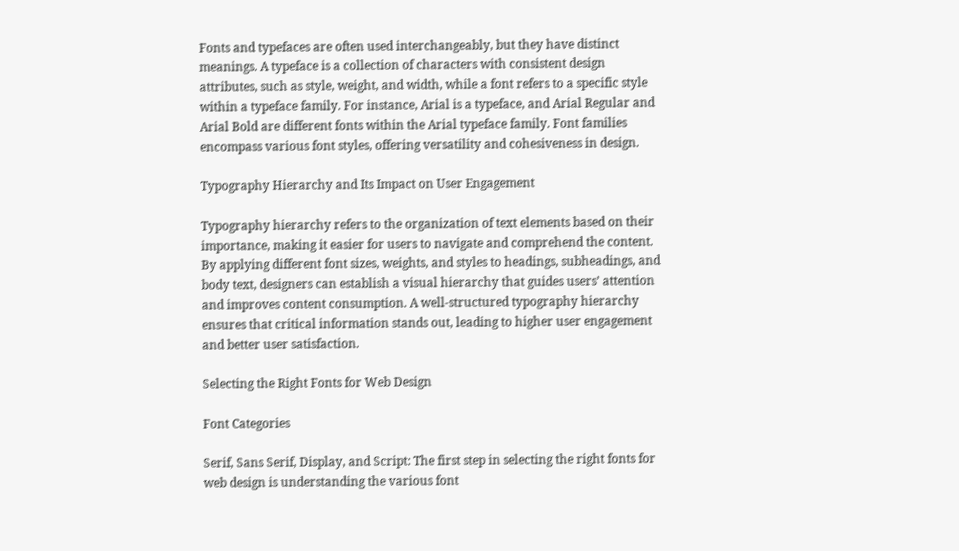Fonts and typefaces are often used interchangeably, but they have distinct meanings. A typeface is a collection of characters with consistent design attributes, such as style, weight, and width, while a font refers to a specific style within a typeface family. For instance, Arial is a typeface, and Arial Regular and Arial Bold are different fonts within the Arial typeface family. Font families encompass various font styles, offering versatility and cohesiveness in design.

Typography Hierarchy and Its Impact on User Engagement

Typography hierarchy refers to the organization of text elements based on their importance, making it easier for users to navigate and comprehend the content. By applying different font sizes, weights, and styles to headings, subheadings, and body text, designers can establish a visual hierarchy that guides users’ attention and improves content consumption. A well-structured typography hierarchy ensures that critical information stands out, leading to higher user engagement and better user satisfaction.

Selecting the Right Fonts for Web Design

Font Categories

Serif, Sans Serif, Display, and Script: The first step in selecting the right fonts for web design is understanding the various font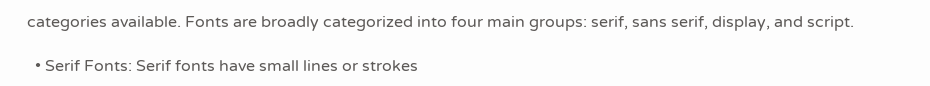categories available. Fonts are broadly categorized into four main groups: serif, sans serif, display, and script.

  • Serif Fonts: Serif fonts have small lines or strokes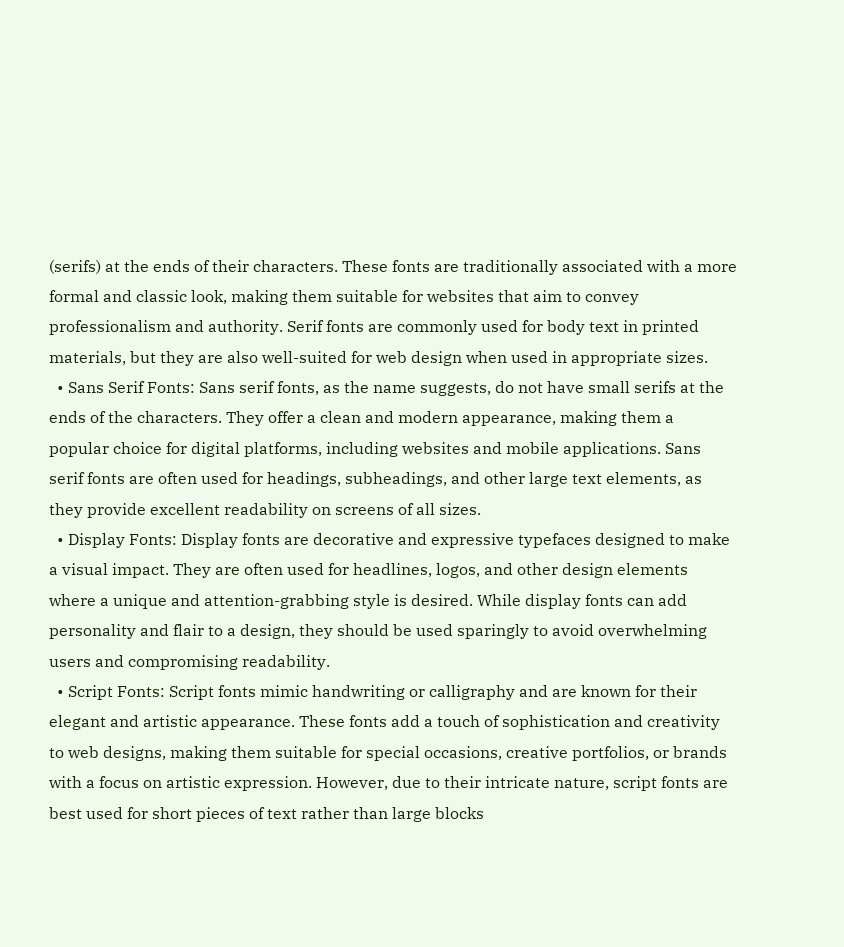(serifs) at the ends of their characters. These fonts are traditionally associated with a more formal and classic look, making them suitable for websites that aim to convey professionalism and authority. Serif fonts are commonly used for body text in printed materials, but they are also well-suited for web design when used in appropriate sizes.
  • Sans Serif Fonts: Sans serif fonts, as the name suggests, do not have small serifs at the ends of the characters. They offer a clean and modern appearance, making them a popular choice for digital platforms, including websites and mobile applications. Sans serif fonts are often used for headings, subheadings, and other large text elements, as they provide excellent readability on screens of all sizes.
  • Display Fonts: Display fonts are decorative and expressive typefaces designed to make a visual impact. They are often used for headlines, logos, and other design elements where a unique and attention-grabbing style is desired. While display fonts can add personality and flair to a design, they should be used sparingly to avoid overwhelming users and compromising readability.
  • Script Fonts: Script fonts mimic handwriting or calligraphy and are known for their elegant and artistic appearance. These fonts add a touch of sophistication and creativity to web designs, making them suitable for special occasions, creative portfolios, or brands with a focus on artistic expression. However, due to their intricate nature, script fonts are best used for short pieces of text rather than large blocks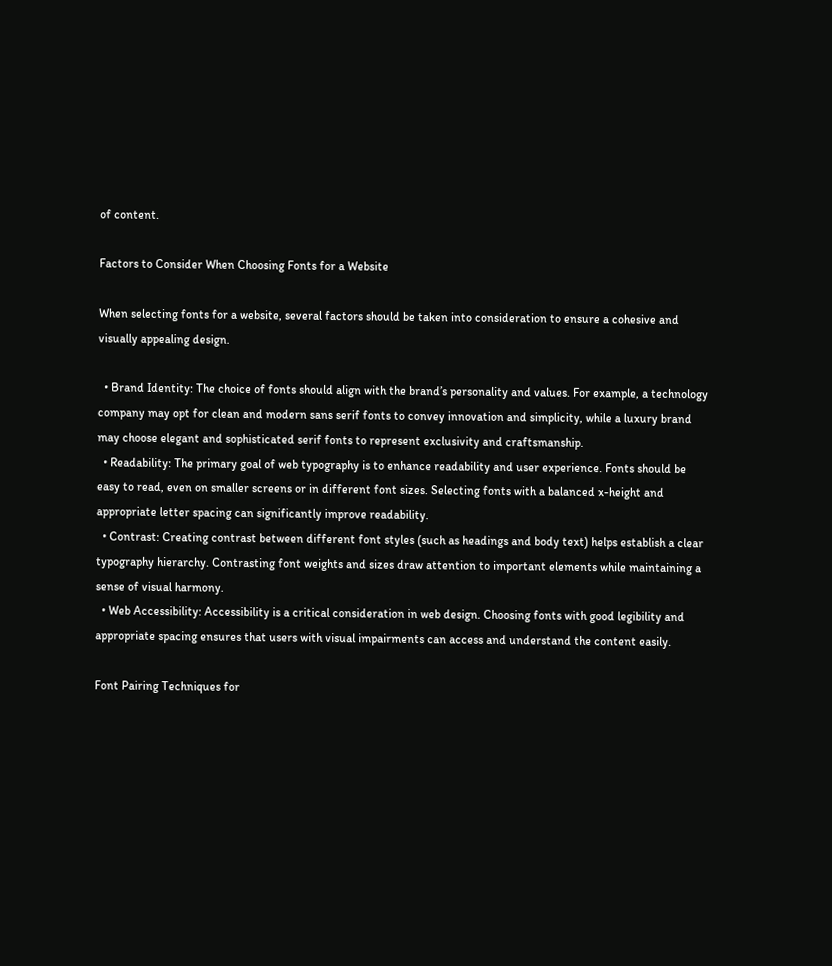of content.

Factors to Consider When Choosing Fonts for a Website

When selecting fonts for a website, several factors should be taken into consideration to ensure a cohesive and visually appealing design.

  • Brand Identity: The choice of fonts should align with the brand’s personality and values. For example, a technology company may opt for clean and modern sans serif fonts to convey innovation and simplicity, while a luxury brand may choose elegant and sophisticated serif fonts to represent exclusivity and craftsmanship.
  • Readability: The primary goal of web typography is to enhance readability and user experience. Fonts should be easy to read, even on smaller screens or in different font sizes. Selecting fonts with a balanced x-height and appropriate letter spacing can significantly improve readability.
  • Contrast: Creating contrast between different font styles (such as headings and body text) helps establish a clear typography hierarchy. Contrasting font weights and sizes draw attention to important elements while maintaining a sense of visual harmony.
  • Web Accessibility: Accessibility is a critical consideration in web design. Choosing fonts with good legibility and appropriate spacing ensures that users with visual impairments can access and understand the content easily.

Font Pairing Techniques for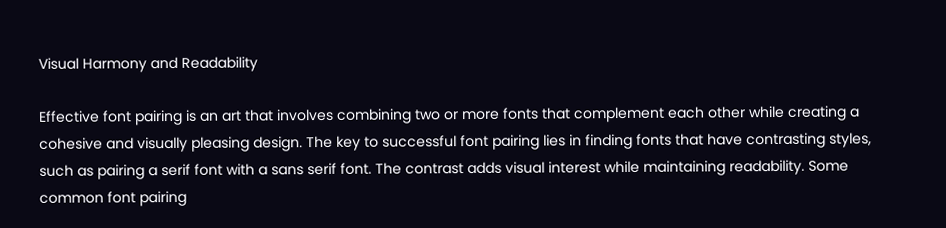Visual Harmony and Readability

Effective font pairing is an art that involves combining two or more fonts that complement each other while creating a cohesive and visually pleasing design. The key to successful font pairing lies in finding fonts that have contrasting styles, such as pairing a serif font with a sans serif font. The contrast adds visual interest while maintaining readability. Some common font pairing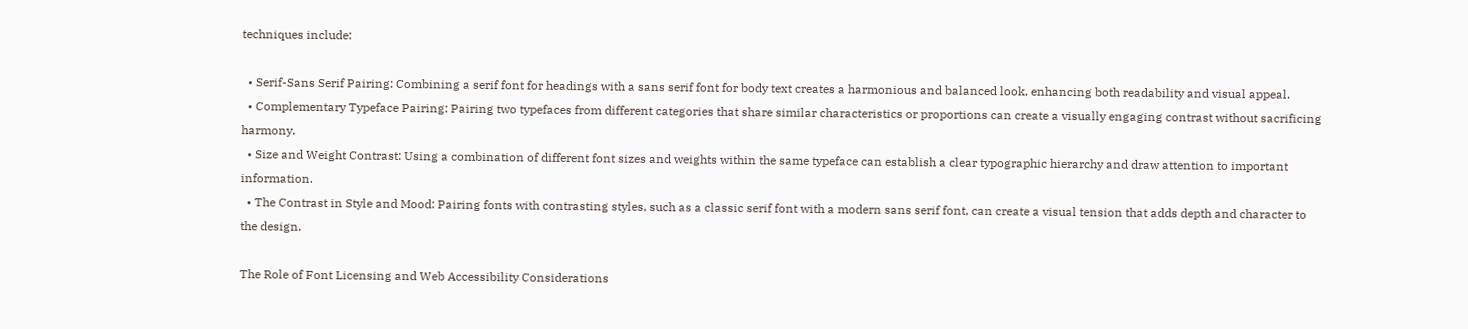techniques include:

  • Serif-Sans Serif Pairing: Combining a serif font for headings with a sans serif font for body text creates a harmonious and balanced look, enhancing both readability and visual appeal.
  • Complementary Typeface Pairing: Pairing two typefaces from different categories that share similar characteristics or proportions can create a visually engaging contrast without sacrificing harmony.
  • Size and Weight Contrast: Using a combination of different font sizes and weights within the same typeface can establish a clear typographic hierarchy and draw attention to important information.
  • The Contrast in Style and Mood: Pairing fonts with contrasting styles, such as a classic serif font with a modern sans serif font, can create a visual tension that adds depth and character to the design.

The Role of Font Licensing and Web Accessibility Considerations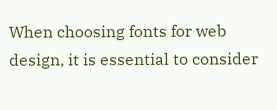When choosing fonts for web design, it is essential to consider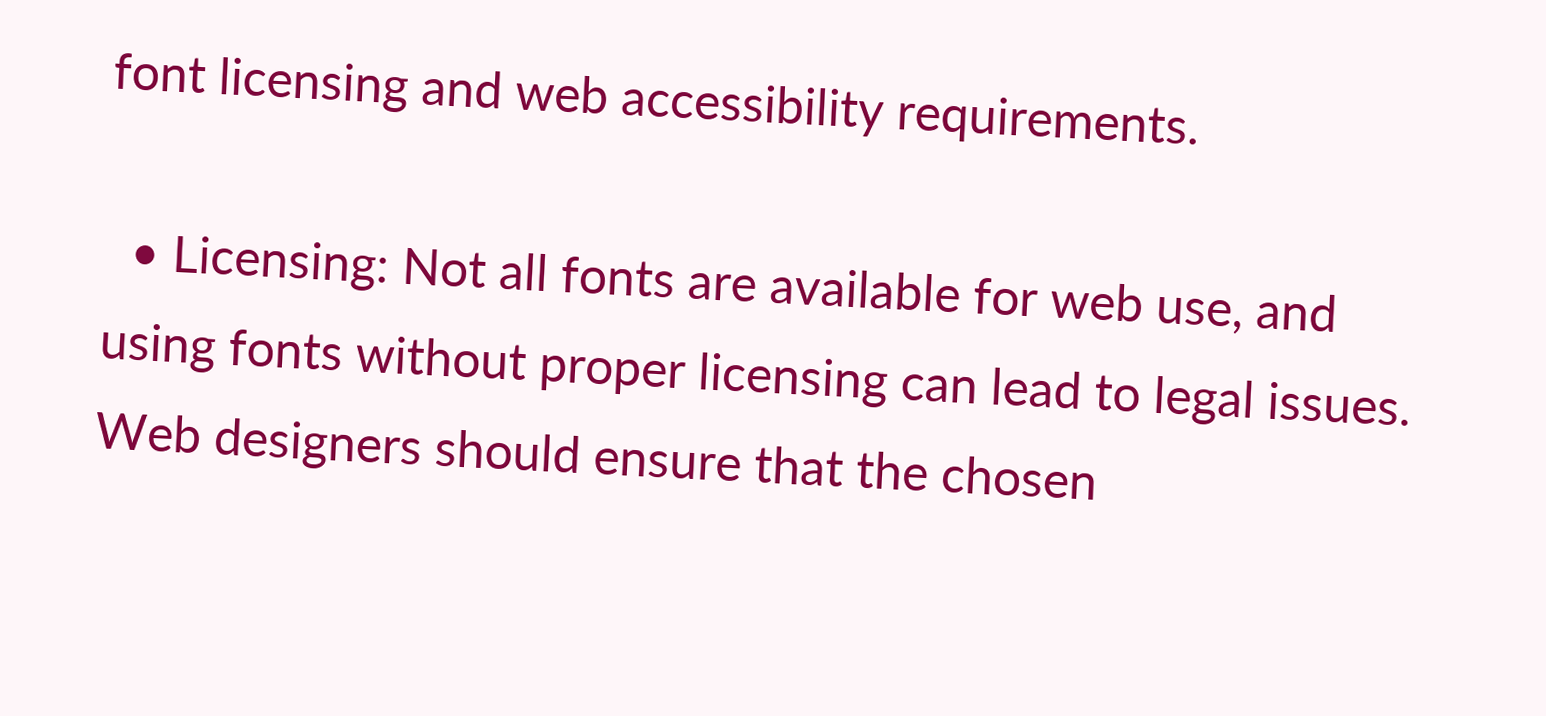font licensing and web accessibility requirements.

  • Licensing: Not all fonts are available for web use, and using fonts without proper licensing can lead to legal issues. Web designers should ensure that the chosen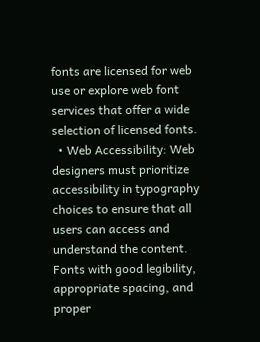fonts are licensed for web use or explore web font services that offer a wide selection of licensed fonts.
  • Web Accessibility: Web designers must prioritize accessibility in typography choices to ensure that all users can access and understand the content. Fonts with good legibility, appropriate spacing, and proper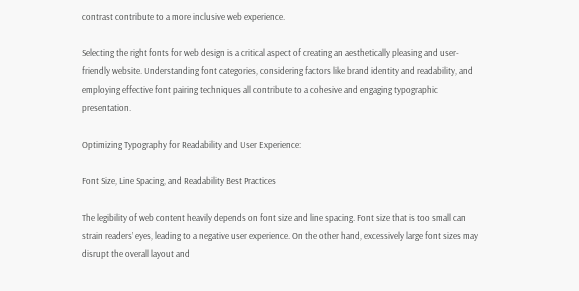contrast contribute to a more inclusive web experience.

Selecting the right fonts for web design is a critical aspect of creating an aesthetically pleasing and user-friendly website. Understanding font categories, considering factors like brand identity and readability, and employing effective font pairing techniques all contribute to a cohesive and engaging typographic presentation.

Optimizing Typography for Readability and User Experience:

Font Size, Line Spacing, and Readability Best Practices

The legibility of web content heavily depends on font size and line spacing. Font size that is too small can strain readers’ eyes, leading to a negative user experience. On the other hand, excessively large font sizes may disrupt the overall layout and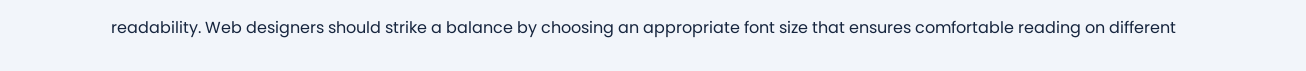readability. Web designers should strike a balance by choosing an appropriate font size that ensures comfortable reading on different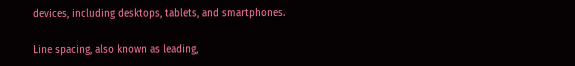devices, including desktops, tablets, and smartphones.

Line spacing, also known as leading,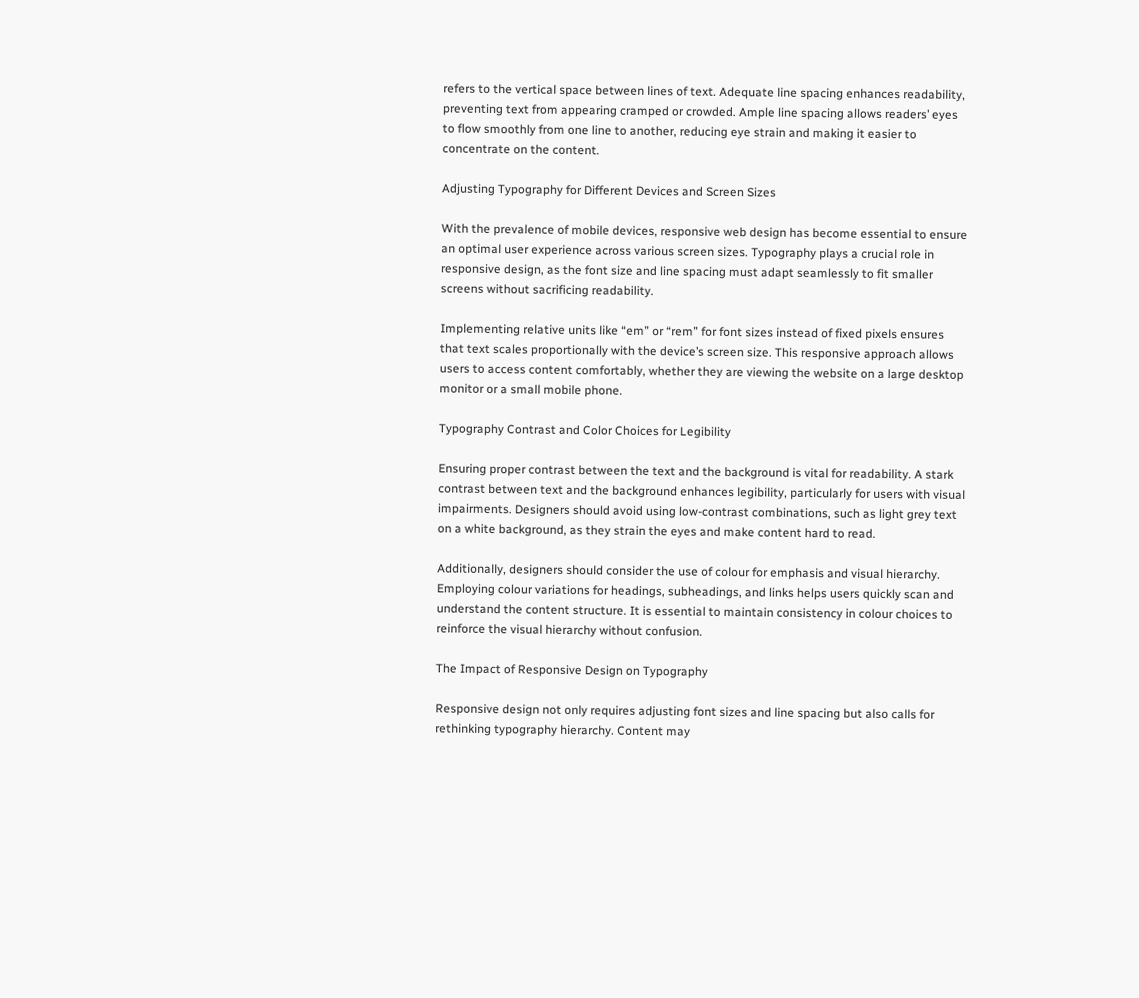refers to the vertical space between lines of text. Adequate line spacing enhances readability, preventing text from appearing cramped or crowded. Ample line spacing allows readers’ eyes to flow smoothly from one line to another, reducing eye strain and making it easier to concentrate on the content.

Adjusting Typography for Different Devices and Screen Sizes

With the prevalence of mobile devices, responsive web design has become essential to ensure an optimal user experience across various screen sizes. Typography plays a crucial role in responsive design, as the font size and line spacing must adapt seamlessly to fit smaller screens without sacrificing readability.

Implementing relative units like “em” or “rem” for font sizes instead of fixed pixels ensures that text scales proportionally with the device’s screen size. This responsive approach allows users to access content comfortably, whether they are viewing the website on a large desktop monitor or a small mobile phone.

Typography Contrast and Color Choices for Legibility

Ensuring proper contrast between the text and the background is vital for readability. A stark contrast between text and the background enhances legibility, particularly for users with visual impairments. Designers should avoid using low-contrast combinations, such as light grey text on a white background, as they strain the eyes and make content hard to read.

Additionally, designers should consider the use of colour for emphasis and visual hierarchy. Employing colour variations for headings, subheadings, and links helps users quickly scan and understand the content structure. It is essential to maintain consistency in colour choices to reinforce the visual hierarchy without confusion.

The Impact of Responsive Design on Typography

Responsive design not only requires adjusting font sizes and line spacing but also calls for rethinking typography hierarchy. Content may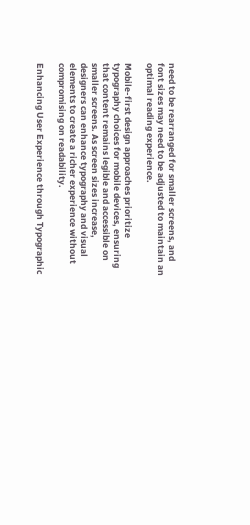need to be rearranged for smaller screens, and font sizes may need to be adjusted to maintain an optimal reading experience.

Mobile-first design approaches prioritize typography choices for mobile devices, ensuring that content remains legible and accessible on smaller screens. As screen sizes increase, designers can enhance typography and visual elements to create a richer experience without compromising on readability.

Enhancing User Experience through Typographic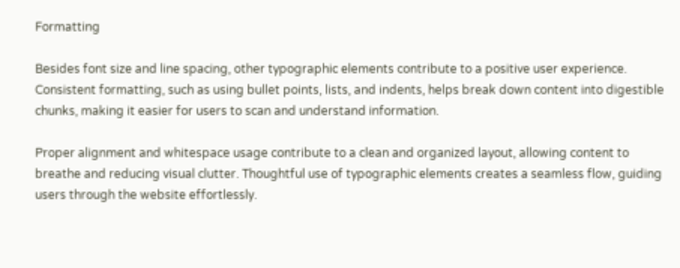Formatting

Besides font size and line spacing, other typographic elements contribute to a positive user experience. Consistent formatting, such as using bullet points, lists, and indents, helps break down content into digestible chunks, making it easier for users to scan and understand information.

Proper alignment and whitespace usage contribute to a clean and organized layout, allowing content to breathe and reducing visual clutter. Thoughtful use of typographic elements creates a seamless flow, guiding users through the website effortlessly.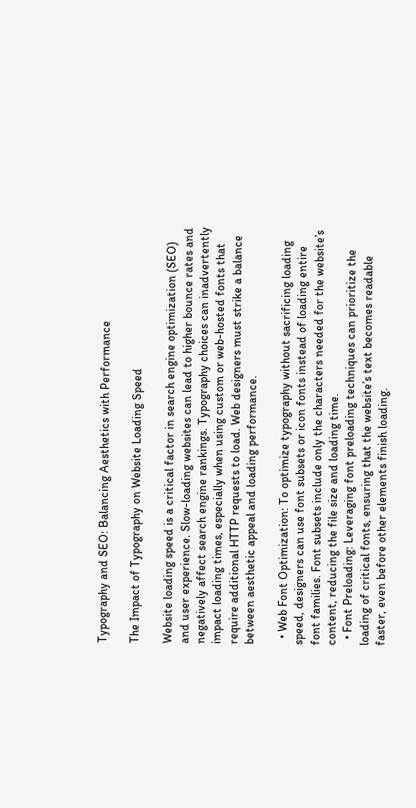Typography and SEO: Balancing Aesthetics with Performance

The Impact of Typography on Website Loading Speed

Website loading speed is a critical factor in search engine optimization (SEO) and user experience. Slow-loading websites can lead to higher bounce rates and negatively affect search engine rankings. Typography choices can inadvertently impact loading times, especially when using custom or web-hosted fonts that require additional HTTP requests to load. Web designers must strike a balance between aesthetic appeal and loading performance.

  • Web Font Optimization: To optimize typography without sacrificing loading speed, designers can use font subsets or icon fonts instead of loading entire font families. Font subsets include only the characters needed for the website’s content, reducing the file size and loading time.
  • Font Preloading: Leveraging font preloading techniques can prioritize the loading of critical fonts, ensuring that the website’s text becomes readable faster, even before other elements finish loading.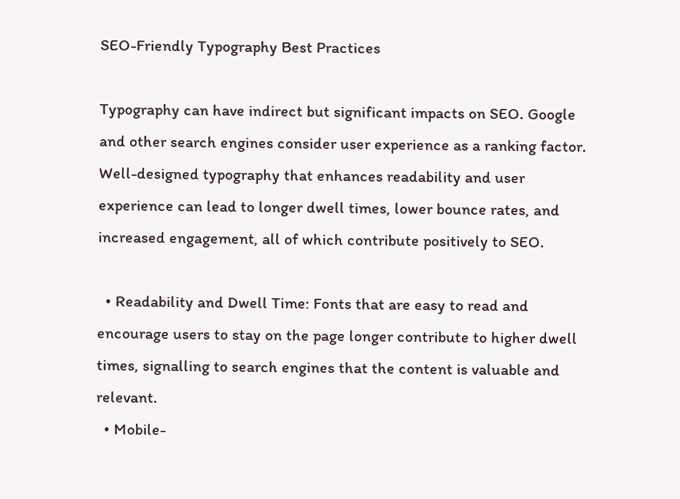SEO-Friendly Typography Best Practices

Typography can have indirect but significant impacts on SEO. Google and other search engines consider user experience as a ranking factor. Well-designed typography that enhances readability and user experience can lead to longer dwell times, lower bounce rates, and increased engagement, all of which contribute positively to SEO.

  • Readability and Dwell Time: Fonts that are easy to read and encourage users to stay on the page longer contribute to higher dwell times, signalling to search engines that the content is valuable and relevant.
  • Mobile-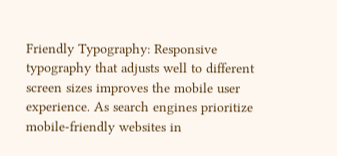Friendly Typography: Responsive typography that adjusts well to different screen sizes improves the mobile user experience. As search engines prioritize mobile-friendly websites in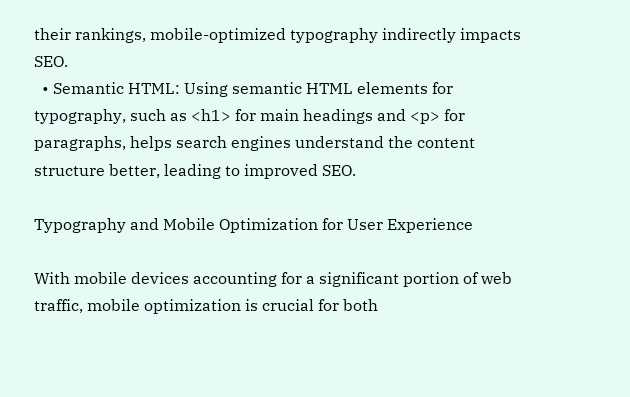their rankings, mobile-optimized typography indirectly impacts SEO.
  • Semantic HTML: Using semantic HTML elements for typography, such as <h1> for main headings and <p> for paragraphs, helps search engines understand the content structure better, leading to improved SEO.

Typography and Mobile Optimization for User Experience

With mobile devices accounting for a significant portion of web traffic, mobile optimization is crucial for both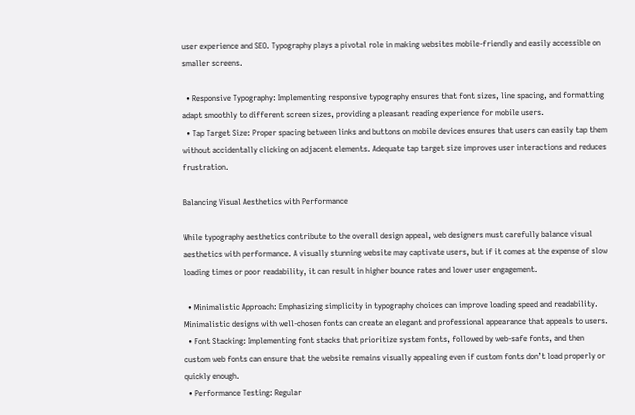user experience and SEO. Typography plays a pivotal role in making websites mobile-friendly and easily accessible on smaller screens.

  • Responsive Typography: Implementing responsive typography ensures that font sizes, line spacing, and formatting adapt smoothly to different screen sizes, providing a pleasant reading experience for mobile users.
  • Tap Target Size: Proper spacing between links and buttons on mobile devices ensures that users can easily tap them without accidentally clicking on adjacent elements. Adequate tap target size improves user interactions and reduces frustration.

Balancing Visual Aesthetics with Performance

While typography aesthetics contribute to the overall design appeal, web designers must carefully balance visual aesthetics with performance. A visually stunning website may captivate users, but if it comes at the expense of slow loading times or poor readability, it can result in higher bounce rates and lower user engagement.

  • Minimalistic Approach: Emphasizing simplicity in typography choices can improve loading speed and readability. Minimalistic designs with well-chosen fonts can create an elegant and professional appearance that appeals to users.
  • Font Stacking: Implementing font stacks that prioritize system fonts, followed by web-safe fonts, and then custom web fonts can ensure that the website remains visually appealing even if custom fonts don’t load properly or quickly enough.
  • Performance Testing: Regular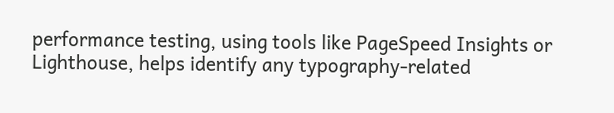performance testing, using tools like PageSpeed Insights or Lighthouse, helps identify any typography-related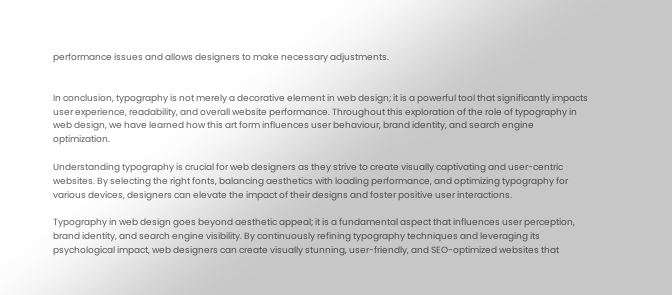performance issues and allows designers to make necessary adjustments.


In conclusion, typography is not merely a decorative element in web design; it is a powerful tool that significantly impacts user experience, readability, and overall website performance. Throughout this exploration of the role of typography in web design, we have learned how this art form influences user behaviour, brand identity, and search engine optimization.

Understanding typography is crucial for web designers as they strive to create visually captivating and user-centric websites. By selecting the right fonts, balancing aesthetics with loading performance, and optimizing typography for various devices, designers can elevate the impact of their designs and foster positive user interactions.

Typography in web design goes beyond aesthetic appeal; it is a fundamental aspect that influences user perception, brand identity, and search engine visibility. By continuously refining typography techniques and leveraging its psychological impact, web designers can create visually stunning, user-friendly, and SEO-optimized websites that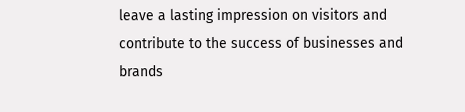leave a lasting impression on visitors and contribute to the success of businesses and brands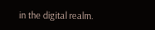in the digital realm.